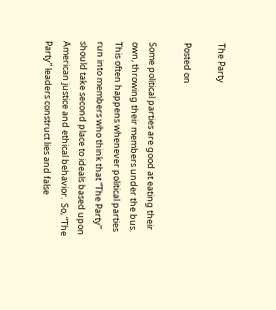The Party

Posted on

Some political parties are good at eating their own, throwing their members under the bus.  This often happens whenever political parties run into members who think that “The Party” should take second place to ideals based upon American justice and ethical behavior.  So, “The Party” leaders construct lies and false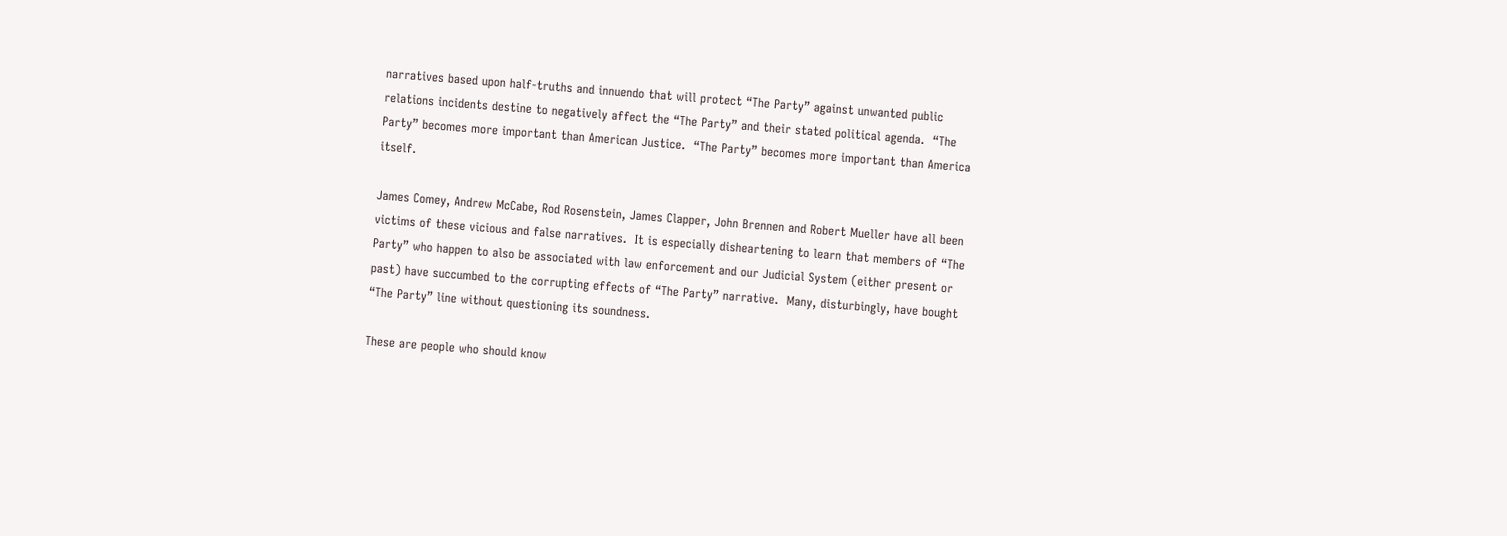narratives based upon half-truths and innuendo that will protect “The Party” against unwanted public relations incidents destine to negatively affect the “The Party” and their stated political agenda.  “The Party” becomes more important than American Justice.  “The Party” becomes more important than America itself.

James Comey, Andrew McCabe, Rod Rosenstein, James Clapper, John Brennen and Robert Mueller have all been victims of these vicious and false narratives.  It is especially disheartening to learn that members of “The Party” who happen to also be associated with law enforcement and our Judicial System (either present or past) have succumbed to the corrupting effects of “The Party” narrative.  Many, disturbingly, have bought “The Party” line without questioning its soundness.

These are people who should know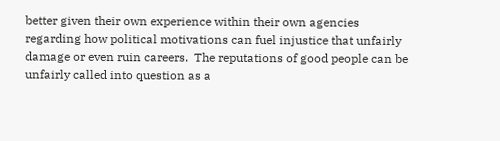better given their own experience within their own agencies regarding how political motivations can fuel injustice that unfairly damage or even ruin careers.  The reputations of good people can be unfairly called into question as a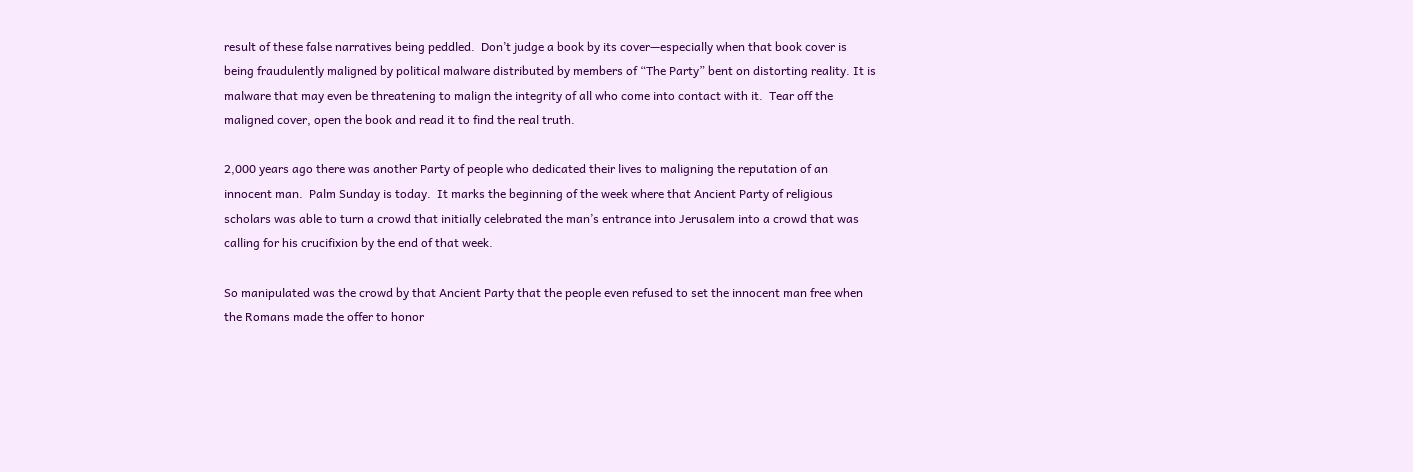result of these false narratives being peddled.  Don’t judge a book by its cover—especially when that book cover is being fraudulently maligned by political malware distributed by members of “The Party” bent on distorting reality. It is malware that may even be threatening to malign the integrity of all who come into contact with it.  Tear off the maligned cover, open the book and read it to find the real truth.

2,000 years ago there was another Party of people who dedicated their lives to maligning the reputation of an innocent man.  Palm Sunday is today.  It marks the beginning of the week where that Ancient Party of religious scholars was able to turn a crowd that initially celebrated the man’s entrance into Jerusalem into a crowd that was calling for his crucifixion by the end of that week.

So manipulated was the crowd by that Ancient Party that the people even refused to set the innocent man free when the Romans made the offer to honor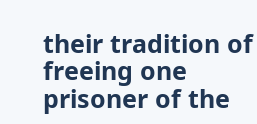their tradition of freeing one prisoner of the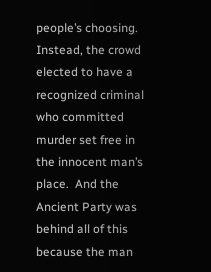people’s choosing.  Instead, the crowd elected to have a recognized criminal who committed murder set free in the innocent man’s place.  And the Ancient Party was behind all of this because the man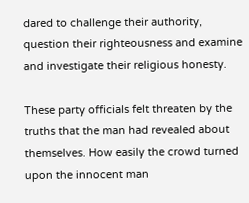dared to challenge their authority, question their righteousness and examine and investigate their religious honesty.

These party officials felt threaten by the truths that the man had revealed about themselves. How easily the crowd turned upon the innocent man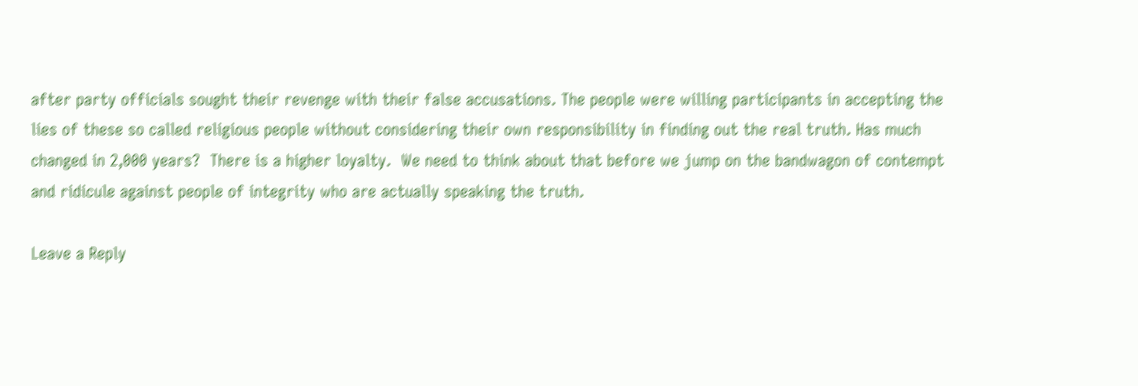after party officials sought their revenge with their false accusations. The people were willing participants in accepting the lies of these so called religious people without considering their own responsibility in finding out the real truth. Has much changed in 2,000 years?  There is a higher loyalty.  We need to think about that before we jump on the bandwagon of contempt and ridicule against people of integrity who are actually speaking the truth.

Leave a Reply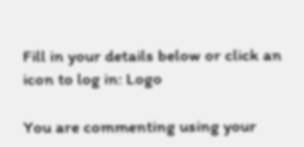Fill in your details below or click an icon to log in: Logo

You are commenting using your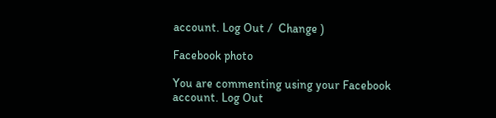account. Log Out /  Change )

Facebook photo

You are commenting using your Facebook account. Log Out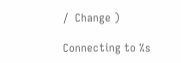/  Change )

Connecting to %s